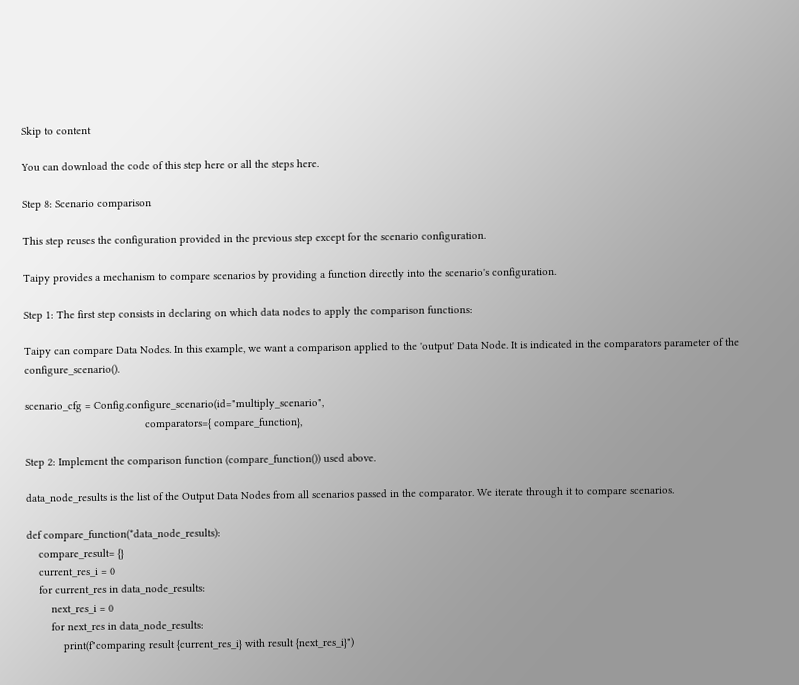Skip to content

You can download the code of this step here or all the steps here.

Step 8: Scenario comparison

This step reuses the configuration provided in the previous step except for the scenario configuration.

Taipy provides a mechanism to compare scenarios by providing a function directly into the scenario's configuration.

Step 1: The first step consists in declaring on which data nodes to apply the comparison functions:

Taipy can compare Data Nodes. In this example, we want a comparison applied to the 'output' Data Node. It is indicated in the comparators parameter of the configure_scenario().

scenario_cfg = Config.configure_scenario(id="multiply_scenario",
                                        comparators={ compare_function},

Step 2: Implement the comparison function (compare_function()) used above.

data_node_results is the list of the Output Data Nodes from all scenarios passed in the comparator. We iterate through it to compare scenarios.

def compare_function(*data_node_results):
    compare_result= {}
    current_res_i = 0
    for current_res in data_node_results:
        next_res_i = 0
        for next_res in data_node_results:
            print(f"comparing result {current_res_i} with result {next_res_i}")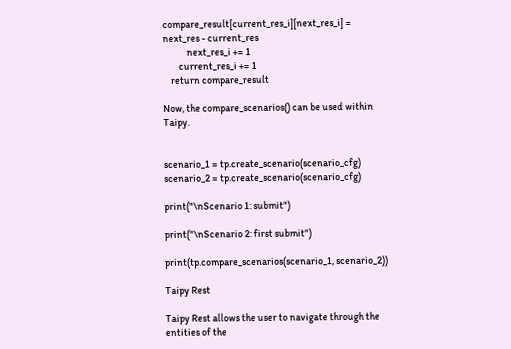compare_result[current_res_i][next_res_i] = next_res - current_res
            next_res_i += 1
        current_res_i += 1
    return compare_result

Now, the compare_scenarios() can be used within Taipy.


scenario_1 = tp.create_scenario(scenario_cfg)
scenario_2 = tp.create_scenario(scenario_cfg)

print("\nScenario 1: submit")

print("\nScenario 2: first submit")

print(tp.compare_scenarios(scenario_1, scenario_2))

Taipy Rest

Taipy Rest allows the user to navigate through the entities of the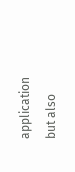application but also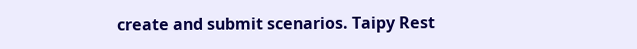create and submit scenarios. Taipy Rest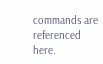commands are referenced here.